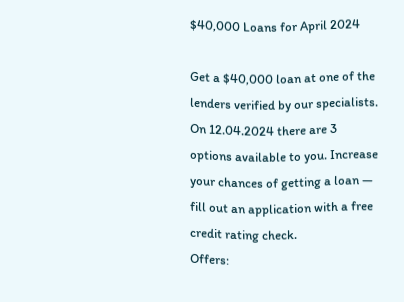$40,000 Loans for April 2024

Get a $40,000 loan at one of the lenders verified by our specialists. On 12.04.2024 there are 3 options available to you. Increase your chances of getting a loan — fill out an application with a free credit rating check.
Offers: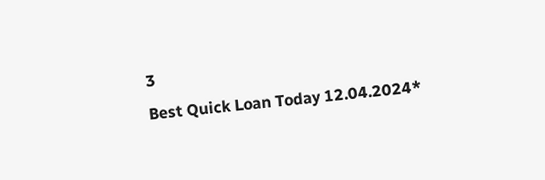3
Best Quick Loan Today 12.04.2024*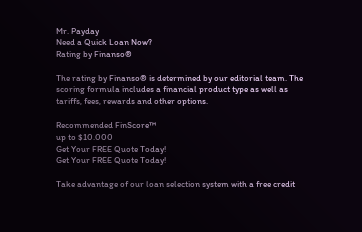Mr. Payday
Need a Quick Loan Now?
Rating by Finanso®

The rating by Finanso® is determined by our editorial team. The scoring formula includes a financial product type as well as tariffs, fees, rewards and other options.

Recommended FinScore™
up to $10.000
Get Your FREE Quote Today!
Get Your FREE Quote Today!

Take advantage of our loan selection system with a free credit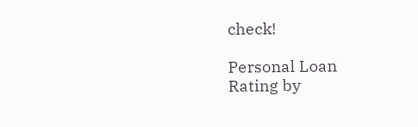check!

Personal Loan
Rating by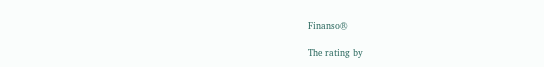Finanso®

The rating by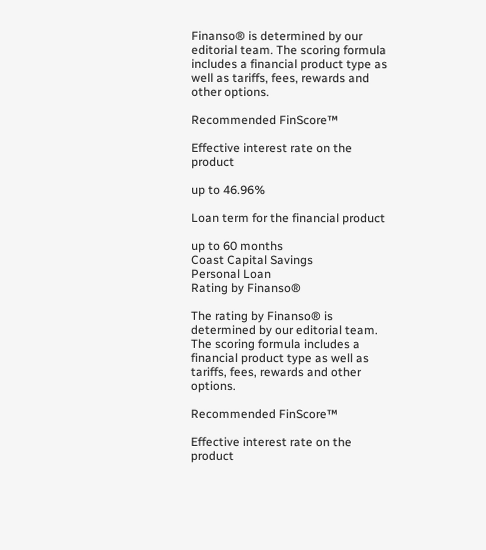Finanso® is determined by our editorial team. The scoring formula includes a financial product type as well as tariffs, fees, rewards and other options.

Recommended FinScore™

Effective interest rate on the product

up to 46.96%

Loan term for the financial product

up to 60 months
Coast Capital Savings
Personal Loan
Rating by Finanso®

The rating by Finanso® is determined by our editorial team. The scoring formula includes a financial product type as well as tariffs, fees, rewards and other options.

Recommended FinScore™

Effective interest rate on the product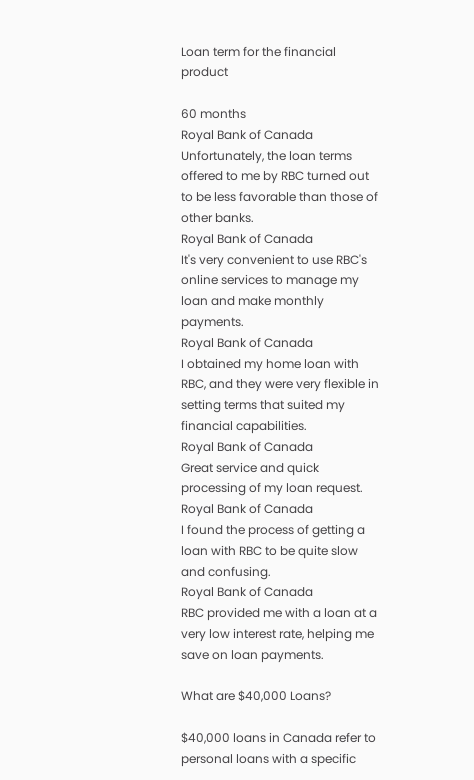Loan term for the financial product

60 months
Royal Bank of Canada
Unfortunately, the loan terms offered to me by RBC turned out to be less favorable than those of other banks.
Royal Bank of Canada
It's very convenient to use RBC's online services to manage my loan and make monthly payments.
Royal Bank of Canada
I obtained my home loan with RBC, and they were very flexible in setting terms that suited my financial capabilities.
Royal Bank of Canada
Great service and quick processing of my loan request.
Royal Bank of Canada
I found the process of getting a loan with RBC to be quite slow and confusing.
Royal Bank of Canada
RBC provided me with a loan at a very low interest rate, helping me save on loan payments.

What are $40,000 Loans?

$40,000 loans in Canada refer to personal loans with a specific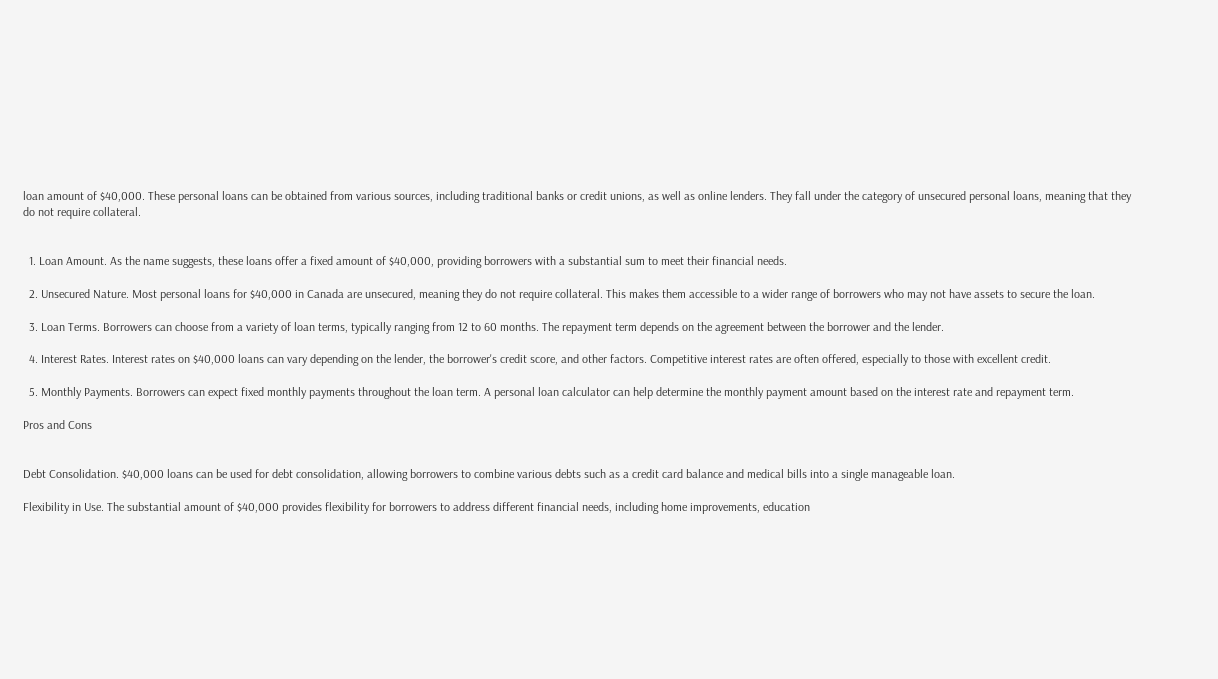loan amount of $40,000. These personal loans can be obtained from various sources, including traditional banks or credit unions, as well as online lenders. They fall under the category of unsecured personal loans, meaning that they do not require collateral.


  1. Loan Amount. As the name suggests, these loans offer a fixed amount of $40,000, providing borrowers with a substantial sum to meet their financial needs.

  2. Unsecured Nature. Most personal loans for $40,000 in Canada are unsecured, meaning they do not require collateral. This makes them accessible to a wider range of borrowers who may not have assets to secure the loan.

  3. Loan Terms. Borrowers can choose from a variety of loan terms, typically ranging from 12 to 60 months. The repayment term depends on the agreement between the borrower and the lender.

  4. Interest Rates. Interest rates on $40,000 loans can vary depending on the lender, the borrower's credit score, and other factors. Competitive interest rates are often offered, especially to those with excellent credit.

  5. Monthly Payments. Borrowers can expect fixed monthly payments throughout the loan term. A personal loan calculator can help determine the monthly payment amount based on the interest rate and repayment term.

Pros and Cons


Debt Consolidation. $40,000 loans can be used for debt consolidation, allowing borrowers to combine various debts such as a credit card balance and medical bills into a single manageable loan.

Flexibility in Use. The substantial amount of $40,000 provides flexibility for borrowers to address different financial needs, including home improvements, education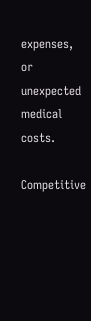expenses, or unexpected medical costs.

Competitive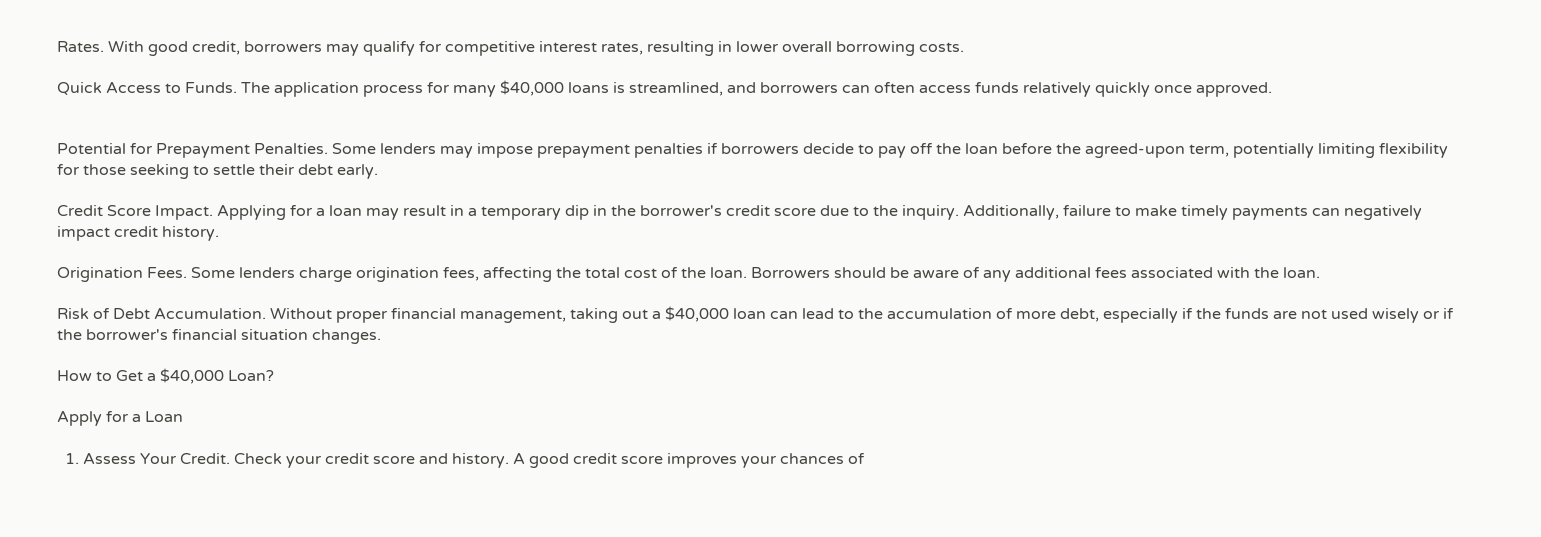Rates. With good credit, borrowers may qualify for competitive interest rates, resulting in lower overall borrowing costs.

Quick Access to Funds. The application process for many $40,000 loans is streamlined, and borrowers can often access funds relatively quickly once approved.


Potential for Prepayment Penalties. Some lenders may impose prepayment penalties if borrowers decide to pay off the loan before the agreed-upon term, potentially limiting flexibility for those seeking to settle their debt early.

Credit Score Impact. Applying for a loan may result in a temporary dip in the borrower's credit score due to the inquiry. Additionally, failure to make timely payments can negatively impact credit history.

Origination Fees. Some lenders charge origination fees, affecting the total cost of the loan. Borrowers should be aware of any additional fees associated with the loan.

Risk of Debt Accumulation. Without proper financial management, taking out a $40,000 loan can lead to the accumulation of more debt, especially if the funds are not used wisely or if the borrower's financial situation changes.

How to Get a $40,000 Loan?

Apply for a Loan

  1. Assess Your Credit. Check your credit score and history. A good credit score improves your chances of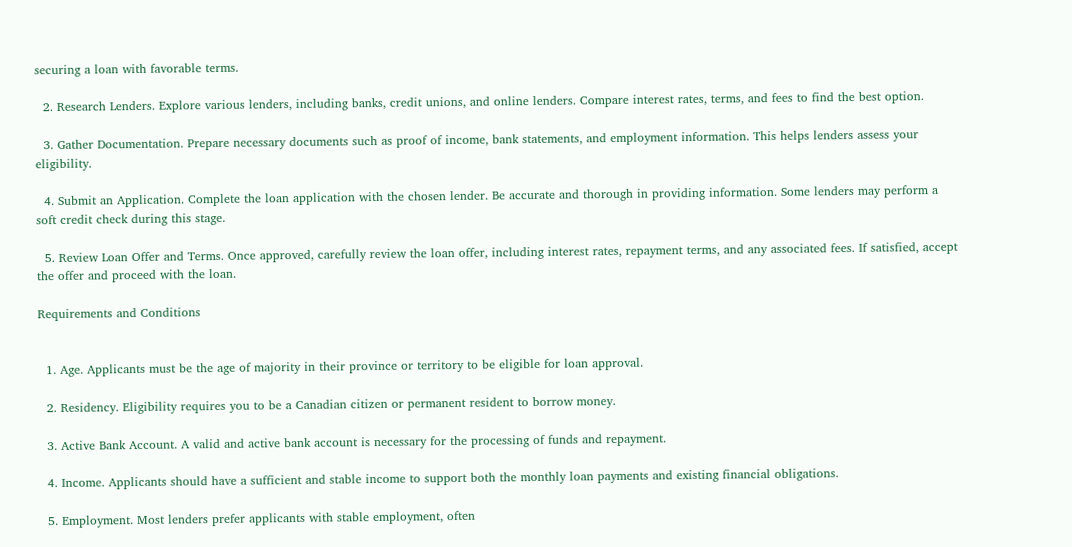securing a loan with favorable terms.

  2. Research Lenders. Explore various lenders, including banks, credit unions, and online lenders. Compare interest rates, terms, and fees to find the best option.

  3. Gather Documentation. Prepare necessary documents such as proof of income, bank statements, and employment information. This helps lenders assess your eligibility.

  4. Submit an Application. Complete the loan application with the chosen lender. Be accurate and thorough in providing information. Some lenders may perform a soft credit check during this stage.

  5. Review Loan Offer and Terms. Once approved, carefully review the loan offer, including interest rates, repayment terms, and any associated fees. If satisfied, accept the offer and proceed with the loan.

Requirements and Conditions


  1. Age. Applicants must be the age of majority in their province or territory to be eligible for loan approval.

  2. Residency. Eligibility requires you to be a Canadian citizen or permanent resident to borrow money.

  3. Active Bank Account. A valid and active bank account is necessary for the processing of funds and repayment.

  4. Income. Applicants should have a sufficient and stable income to support both the monthly loan payments and existing financial obligations.

  5. Employment. Most lenders prefer applicants with stable employment, often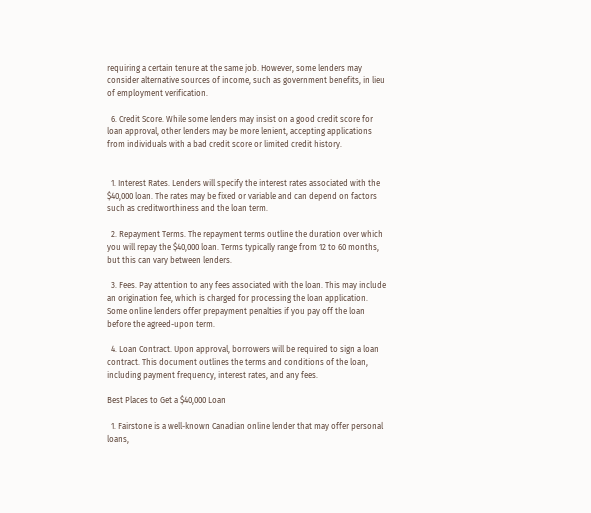requiring a certain tenure at the same job. However, some lenders may consider alternative sources of income, such as government benefits, in lieu of employment verification.

  6. Credit Score. While some lenders may insist on a good credit score for loan approval, other lenders may be more lenient, accepting applications from individuals with a bad credit score or limited credit history.


  1. Interest Rates. Lenders will specify the interest rates associated with the $40,000 loan. The rates may be fixed or variable and can depend on factors such as creditworthiness and the loan term.

  2. Repayment Terms. The repayment terms outline the duration over which you will repay the $40,000 loan. Terms typically range from 12 to 60 months, but this can vary between lenders.

  3. Fees. Pay attention to any fees associated with the loan. This may include an origination fee, which is charged for processing the loan application. Some online lenders offer prepayment penalties if you pay off the loan before the agreed-upon term.

  4. Loan Contract. Upon approval, borrowers will be required to sign a loan contract. This document outlines the terms and conditions of the loan, including payment frequency, interest rates, and any fees.

Best Places to Get a $40,000 Loan

  1. Fairstone is a well-known Canadian online lender that may offer personal loans,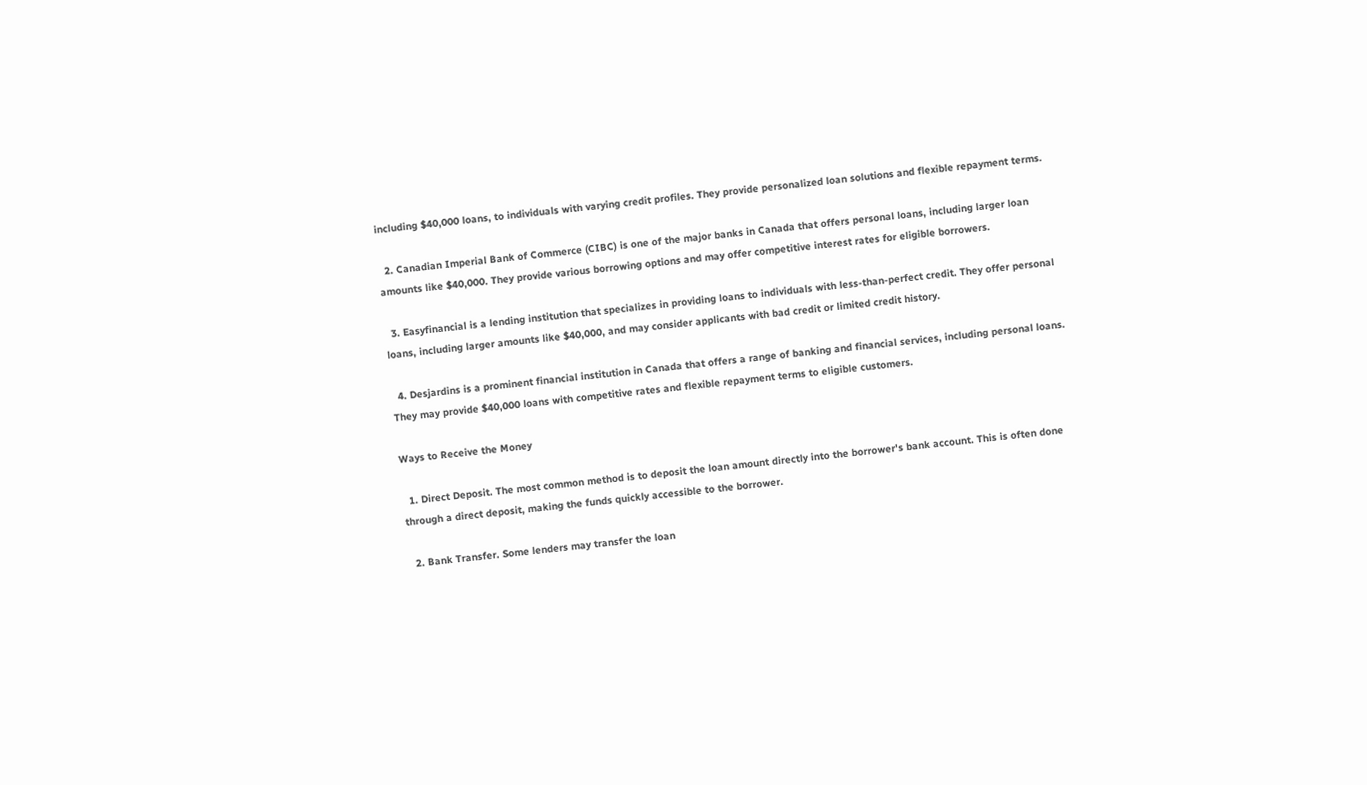including $40,000 loans, to individuals with varying credit profiles. They provide personalized loan solutions and flexible repayment terms.

  2. Canadian Imperial Bank of Commerce (CIBC) is one of the major banks in Canada that offers personal loans, including larger loan amounts like $40,000. They provide various borrowing options and may offer competitive interest rates for eligible borrowers.

  3. Easyfinancial is a lending institution that specializes in providing loans to individuals with less-than-perfect credit. They offer personal loans, including larger amounts like $40,000, and may consider applicants with bad credit or limited credit history.

  4. Desjardins is a prominent financial institution in Canada that offers a range of banking and financial services, including personal loans. They may provide $40,000 loans with competitive rates and flexible repayment terms to eligible customers.

Ways to Receive the Money

  1. Direct Deposit. The most common method is to deposit the loan amount directly into the borrower's bank account. This is often done through a direct deposit, making the funds quickly accessible to the borrower.

  2. Bank Transfer. Some lenders may transfer the loan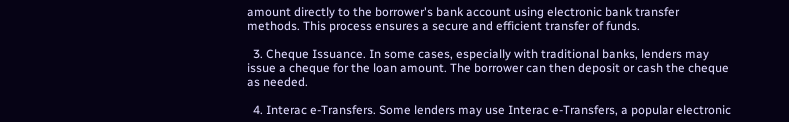amount directly to the borrower's bank account using electronic bank transfer methods. This process ensures a secure and efficient transfer of funds.

  3. Cheque Issuance. In some cases, especially with traditional banks, lenders may issue a cheque for the loan amount. The borrower can then deposit or cash the cheque as needed.

  4. Interac e-Transfers. Some lenders may use Interac e-Transfers, a popular electronic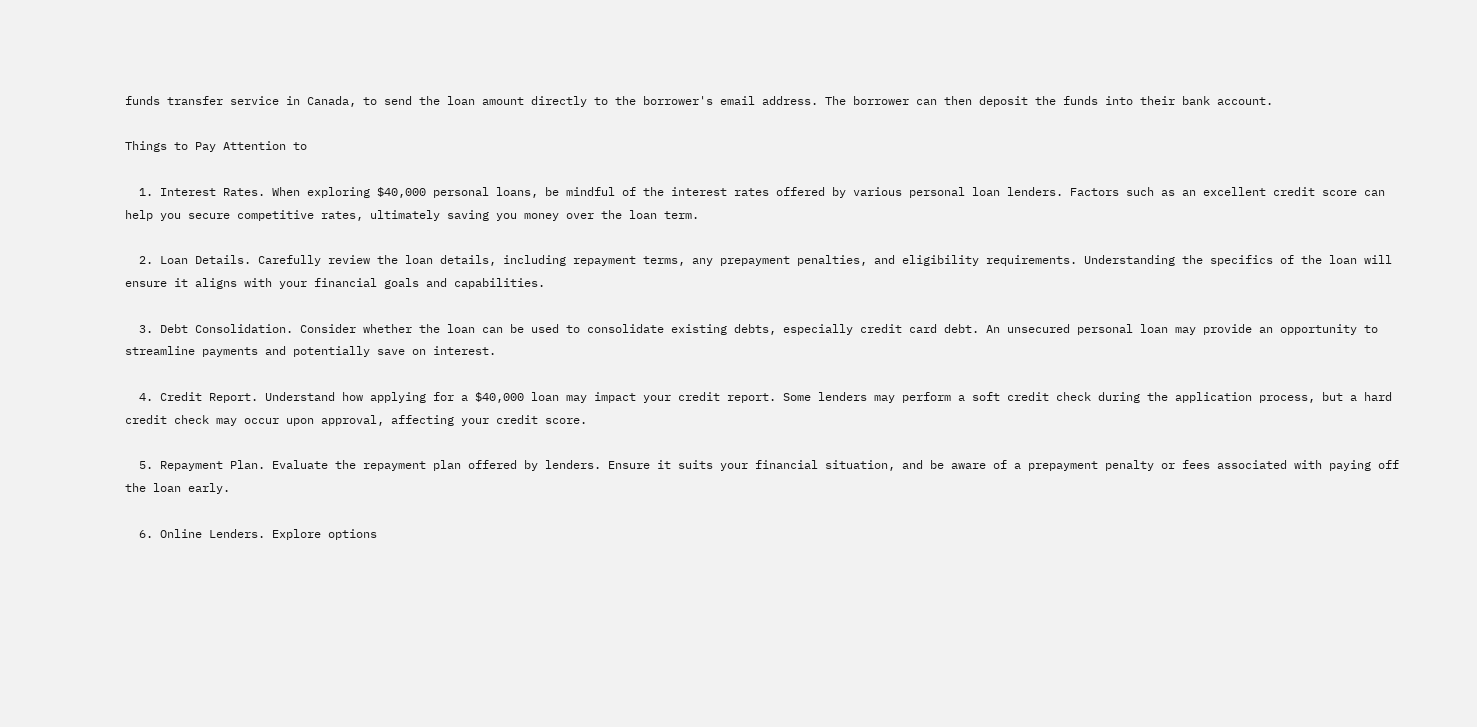funds transfer service in Canada, to send the loan amount directly to the borrower's email address. The borrower can then deposit the funds into their bank account.

Things to Pay Attention to

  1. Interest Rates. When exploring $40,000 personal loans, be mindful of the interest rates offered by various personal loan lenders. Factors such as an excellent credit score can help you secure competitive rates, ultimately saving you money over the loan term.

  2. Loan Details. Carefully review the loan details, including repayment terms, any prepayment penalties, and eligibility requirements. Understanding the specifics of the loan will ensure it aligns with your financial goals and capabilities.

  3. Debt Consolidation. Consider whether the loan can be used to consolidate existing debts, especially credit card debt. An unsecured personal loan may provide an opportunity to streamline payments and potentially save on interest.

  4. Credit Report. Understand how applying for a $40,000 loan may impact your credit report. Some lenders may perform a soft credit check during the application process, but a hard credit check may occur upon approval, affecting your credit score.

  5. Repayment Plan. Evaluate the repayment plan offered by lenders. Ensure it suits your financial situation, and be aware of a prepayment penalty or fees associated with paying off the loan early.

  6. Online Lenders. Explore options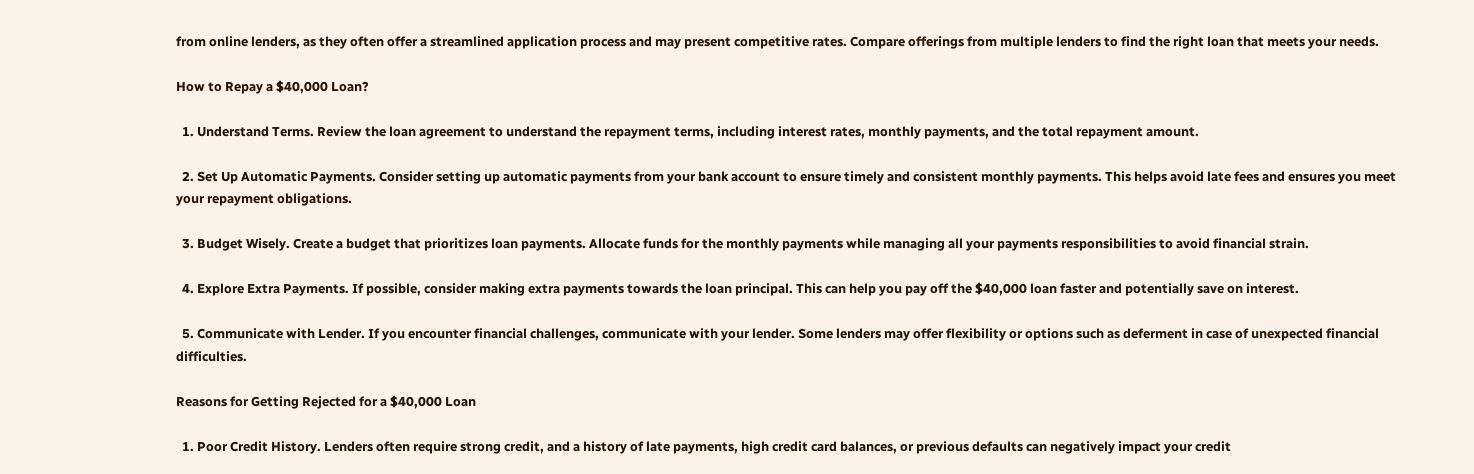from online lenders, as they often offer a streamlined application process and may present competitive rates. Compare offerings from multiple lenders to find the right loan that meets your needs.

How to Repay a $40,000 Loan?

  1. Understand Terms. Review the loan agreement to understand the repayment terms, including interest rates, monthly payments, and the total repayment amount.

  2. Set Up Automatic Payments. Consider setting up automatic payments from your bank account to ensure timely and consistent monthly payments. This helps avoid late fees and ensures you meet your repayment obligations.

  3. Budget Wisely. Create a budget that prioritizes loan payments. Allocate funds for the monthly payments while managing all your payments responsibilities to avoid financial strain.

  4. Explore Extra Payments. If possible, consider making extra payments towards the loan principal. This can help you pay off the $40,000 loan faster and potentially save on interest.

  5. Communicate with Lender. If you encounter financial challenges, communicate with your lender. Some lenders may offer flexibility or options such as deferment in case of unexpected financial difficulties.

Reasons for Getting Rejected for a $40,000 Loan

  1. Poor Credit History. Lenders often require strong credit, and a history of late payments, high credit card balances, or previous defaults can negatively impact your credit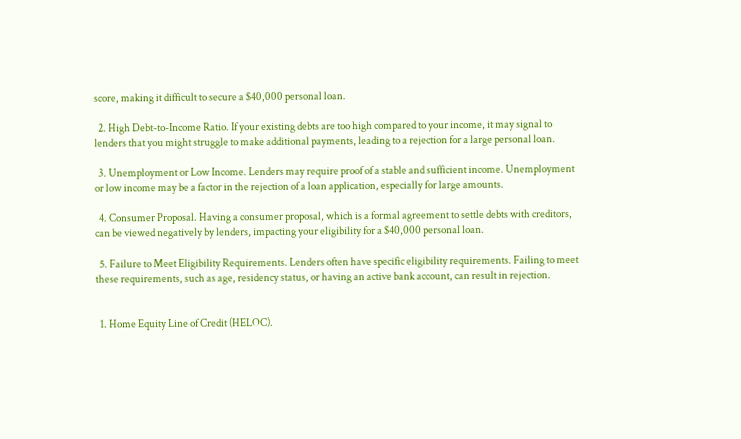score, making it difficult to secure a $40,000 personal loan.

  2. High Debt-to-Income Ratio. If your existing debts are too high compared to your income, it may signal to lenders that you might struggle to make additional payments, leading to a rejection for a large personal loan.

  3. Unemployment or Low Income. Lenders may require proof of a stable and sufficient income. Unemployment or low income may be a factor in the rejection of a loan application, especially for large amounts.

  4. Consumer Proposal. Having a consumer proposal, which is a formal agreement to settle debts with creditors, can be viewed negatively by lenders, impacting your eligibility for a $40,000 personal loan.

  5. Failure to Meet Eligibility Requirements. Lenders often have specific eligibility requirements. Failing to meet these requirements, such as age, residency status, or having an active bank account, can result in rejection.


  1. Home Equity Line of Credit (HELOC).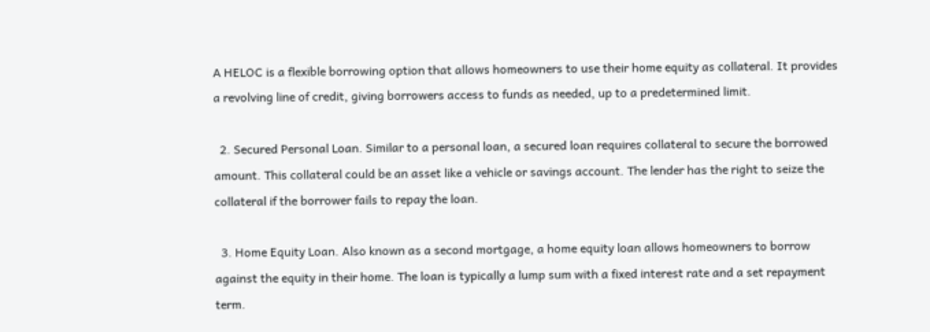A HELOC is a flexible borrowing option that allows homeowners to use their home equity as collateral. It provides a revolving line of credit, giving borrowers access to funds as needed, up to a predetermined limit.

  2. Secured Personal Loan. Similar to a personal loan, a secured loan requires collateral to secure the borrowed amount. This collateral could be an asset like a vehicle or savings account. The lender has the right to seize the collateral if the borrower fails to repay the loan.

  3. Home Equity Loan. Also known as a second mortgage, a home equity loan allows homeowners to borrow against the equity in their home. The loan is typically a lump sum with a fixed interest rate and a set repayment term.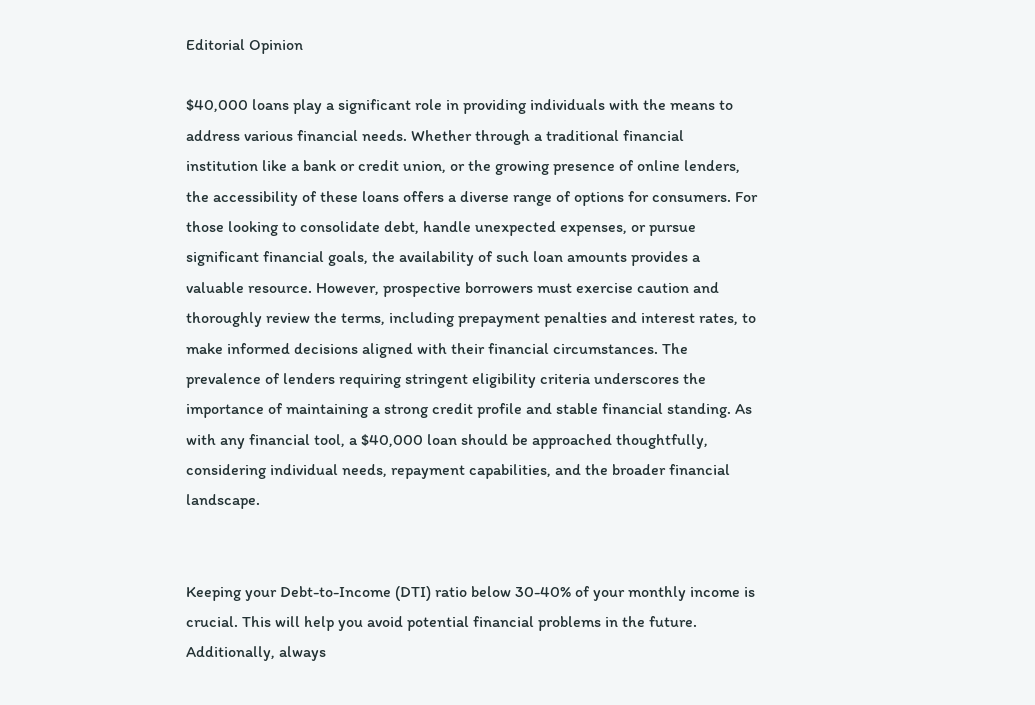Editorial Opinion

$40,000 loans play a significant role in providing individuals with the means to address various financial needs. Whether through a traditional financial institution like a bank or credit union, or the growing presence of online lenders, the accessibility of these loans offers a diverse range of options for consumers. For those looking to consolidate debt, handle unexpected expenses, or pursue significant financial goals, the availability of such loan amounts provides a valuable resource. However, prospective borrowers must exercise caution and thoroughly review the terms, including prepayment penalties and interest rates, to make informed decisions aligned with their financial circumstances. The prevalence of lenders requiring stringent eligibility criteria underscores the importance of maintaining a strong credit profile and stable financial standing. As with any financial tool, a $40,000 loan should be approached thoughtfully, considering individual needs, repayment capabilities, and the broader financial landscape.


Keeping your Debt-to-Income (DTI) ratio below 30-40% of your monthly income is crucial. This will help you avoid potential financial problems in the future. Additionally, always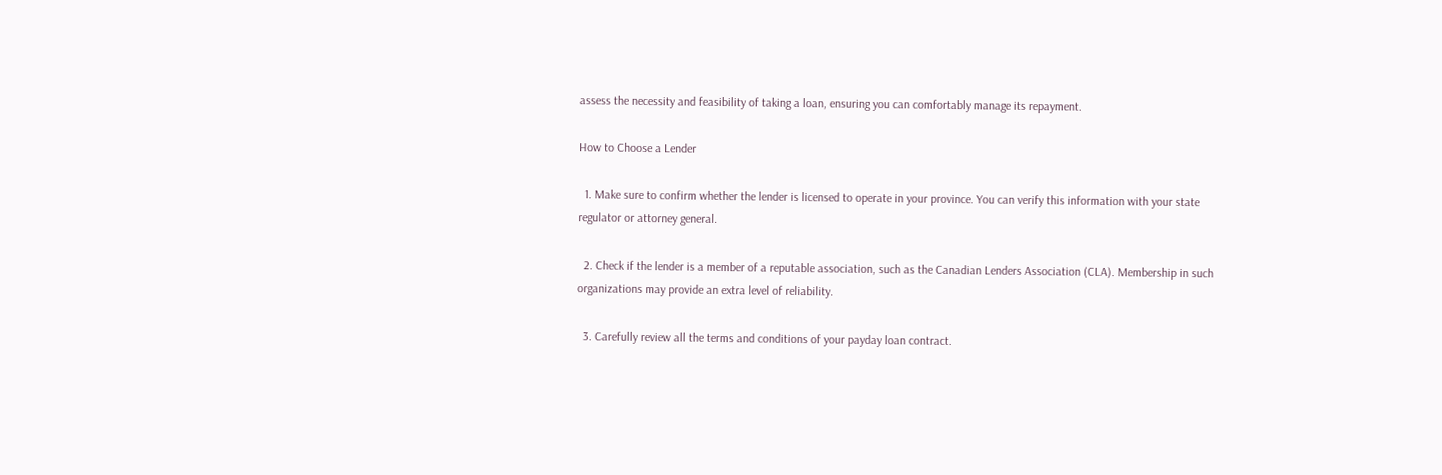assess the necessity and feasibility of taking a loan, ensuring you can comfortably manage its repayment.

How to Choose a Lender

  1. Make sure to confirm whether the lender is licensed to operate in your province. You can verify this information with your state regulator or attorney general.

  2. Check if the lender is a member of a reputable association, such as the Canadian Lenders Association (CLA). Membership in such organizations may provide an extra level of reliability.

  3. Carefully review all the terms and conditions of your payday loan contract.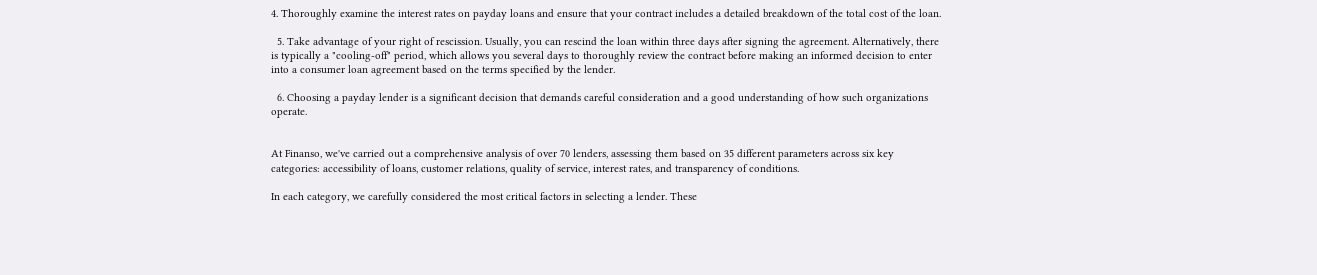4. Thoroughly examine the interest rates on payday loans and ensure that your contract includes a detailed breakdown of the total cost of the loan.

  5. Take advantage of your right of rescission. Usually, you can rescind the loan within three days after signing the agreement. Alternatively, there is typically a "cooling-off" period, which allows you several days to thoroughly review the contract before making an informed decision to enter into a consumer loan agreement based on the terms specified by the lender.

  6. Choosing a payday lender is a significant decision that demands careful consideration and a good understanding of how such organizations operate.


At Finanso, we've carried out a comprehensive analysis of over 70 lenders, assessing them based on 35 different parameters across six key categories: accessibility of loans, customer relations, quality of service, interest rates, and transparency of conditions.

In each category, we carefully considered the most critical factors in selecting a lender. These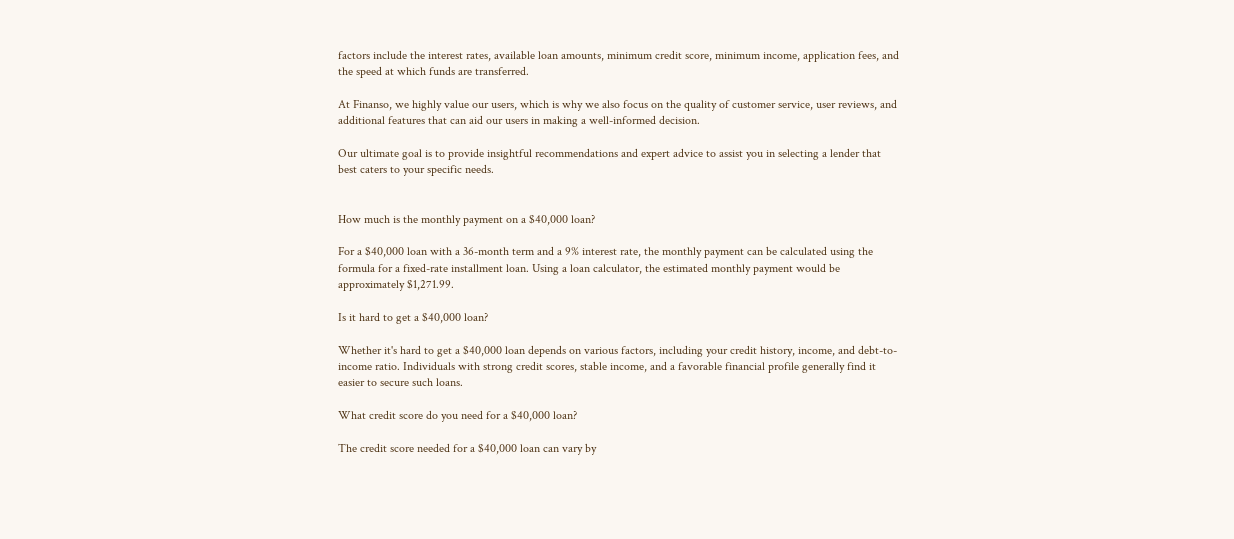factors include the interest rates, available loan amounts, minimum credit score, minimum income, application fees, and the speed at which funds are transferred.

At Finanso, we highly value our users, which is why we also focus on the quality of customer service, user reviews, and additional features that can aid our users in making a well-informed decision.

Our ultimate goal is to provide insightful recommendations and expert advice to assist you in selecting a lender that best caters to your specific needs.


How much is the monthly payment on a $40,000 loan?

For a $40,000 loan with a 36-month term and a 9% interest rate, the monthly payment can be calculated using the formula for a fixed-rate installment loan. Using a loan calculator, the estimated monthly payment would be approximately $1,271.99.

Is it hard to get a $40,000 loan?

Whether it's hard to get a $40,000 loan depends on various factors, including your credit history, income, and debt-to-income ratio. Individuals with strong credit scores, stable income, and a favorable financial profile generally find it easier to secure such loans.

What credit score do you need for a $40,000 loan?

The credit score needed for a $40,000 loan can vary by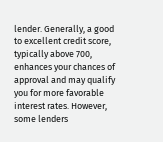lender. Generally, a good to excellent credit score, typically above 700, enhances your chances of approval and may qualify you for more favorable interest rates. However, some lenders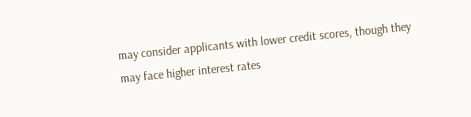may consider applicants with lower credit scores, though they may face higher interest rates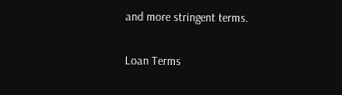and more stringent terms.

Loan Terms